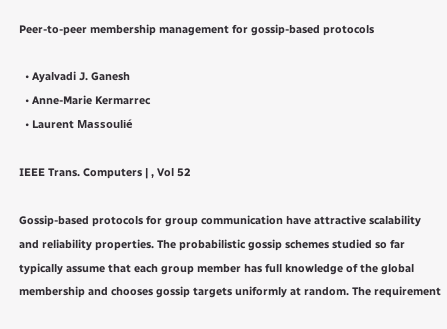Peer-to-peer membership management for gossip-based protocols

  • Ayalvadi J. Ganesh
  • Anne-Marie Kermarrec
  • Laurent Massoulié

IEEE Trans. Computers | , Vol 52

Gossip-based protocols for group communication have attractive scalability and reliability properties. The probabilistic gossip schemes studied so far typically assume that each group member has full knowledge of the global membership and chooses gossip targets uniformly at random. The requirement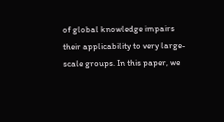of global knowledge impairs their applicability to very large-scale groups. In this paper, we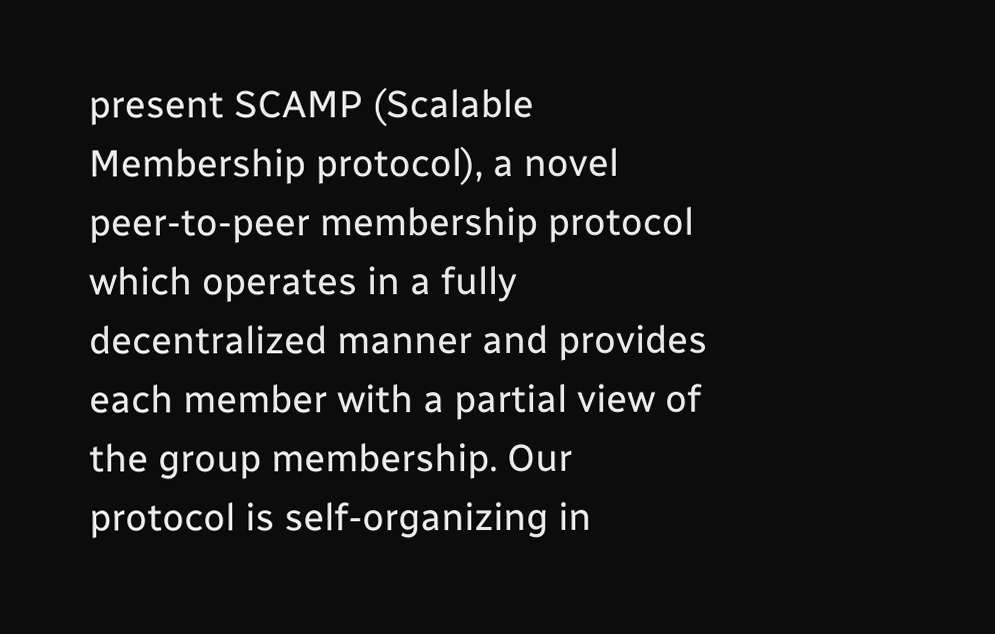present SCAMP (Scalable Membership protocol), a novel peer-to-peer membership protocol which operates in a fully decentralized manner and provides each member with a partial view of the group membership. Our protocol is self-organizing in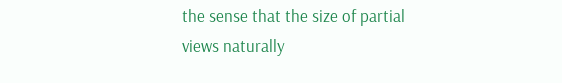the sense that the size of partial views naturally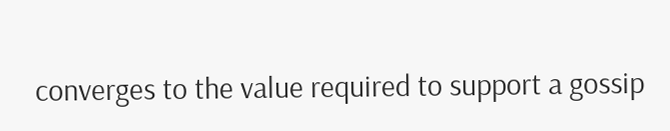converges to the value required to support a gossip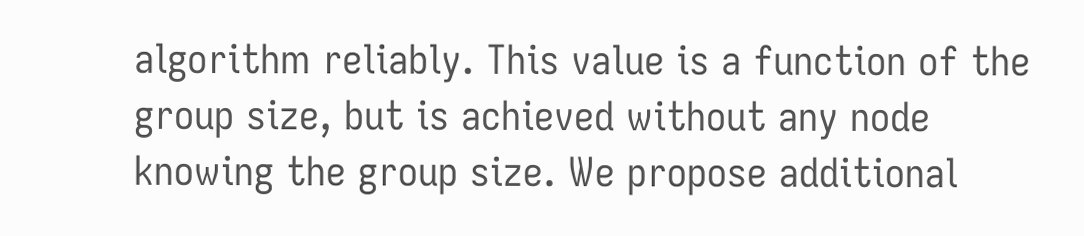algorithm reliably. This value is a function of the group size, but is achieved without any node knowing the group size. We propose additional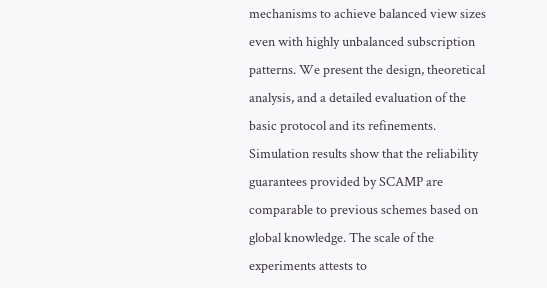mechanisms to achieve balanced view sizes even with highly unbalanced subscription patterns. We present the design, theoretical analysis, and a detailed evaluation of the basic protocol and its refinements. Simulation results show that the reliability guarantees provided by SCAMP are comparable to previous schemes based on global knowledge. The scale of the experiments attests to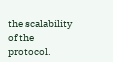the scalability of the protocol.